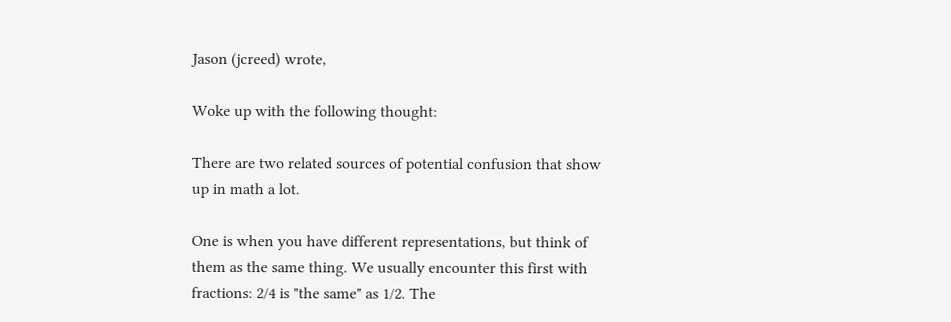Jason (jcreed) wrote,

Woke up with the following thought:

There are two related sources of potential confusion that show up in math a lot.

One is when you have different representations, but think of them as the same thing. We usually encounter this first with fractions: 2/4 is "the same" as 1/2. The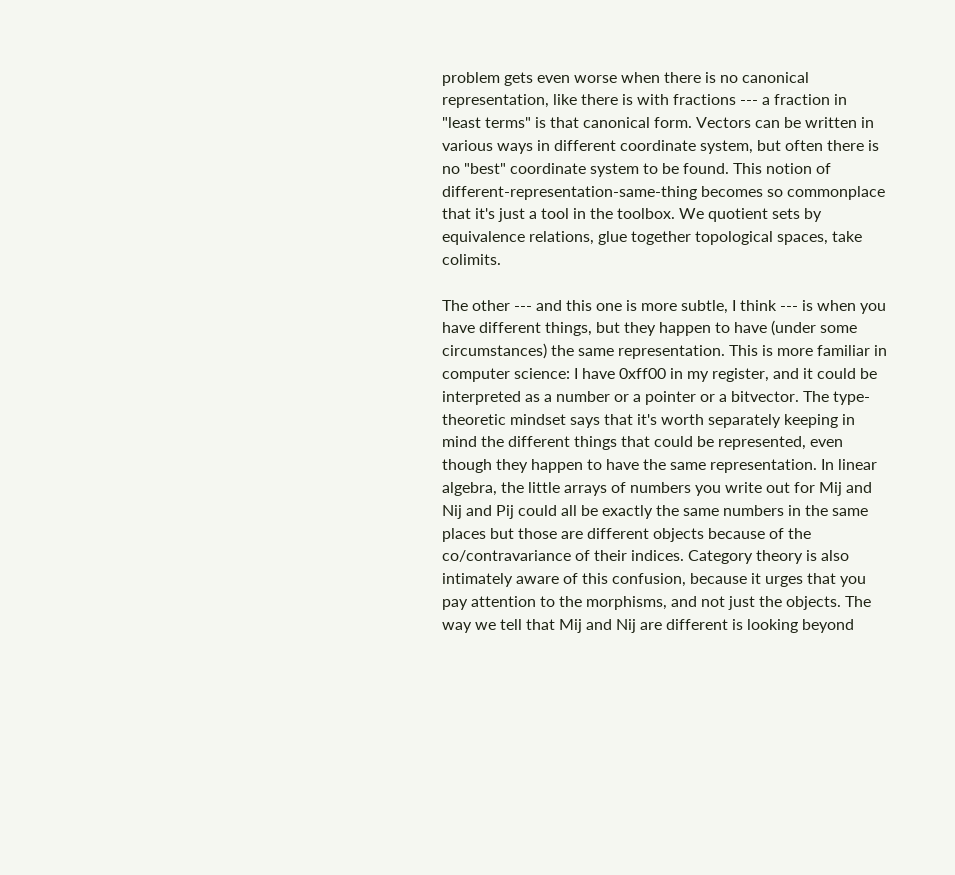problem gets even worse when there is no canonical representation, like there is with fractions --- a fraction in "least terms" is that canonical form. Vectors can be written in various ways in different coordinate system, but often there is no "best" coordinate system to be found. This notion of different-representation-same-thing becomes so commonplace that it's just a tool in the toolbox. We quotient sets by equivalence relations, glue together topological spaces, take colimits.

The other --- and this one is more subtle, I think --- is when you have different things, but they happen to have (under some circumstances) the same representation. This is more familiar in computer science: I have 0xff00 in my register, and it could be interpreted as a number or a pointer or a bitvector. The type-theoretic mindset says that it's worth separately keeping in mind the different things that could be represented, even though they happen to have the same representation. In linear algebra, the little arrays of numbers you write out for Mij and Nij and Pij could all be exactly the same numbers in the same places but those are different objects because of the co/contravariance of their indices. Category theory is also intimately aware of this confusion, because it urges that you pay attention to the morphisms, and not just the objects. The way we tell that Mij and Nij are different is looking beyond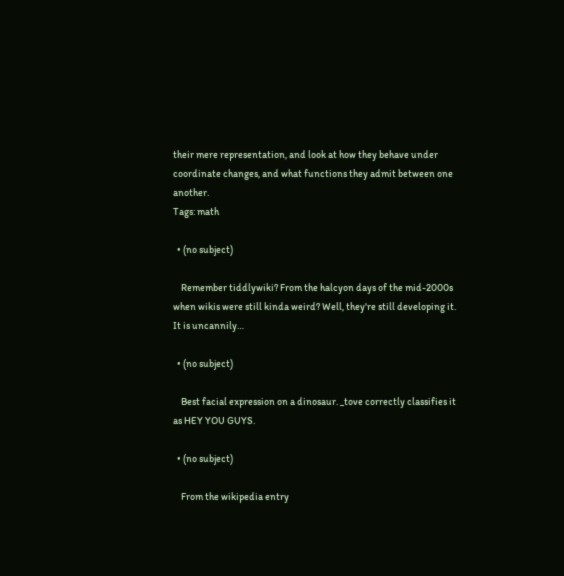their mere representation, and look at how they behave under coordinate changes, and what functions they admit between one another.
Tags: math

  • (no subject)

    Remember tiddlywiki? From the halcyon days of the mid-2000s when wikis were still kinda weird? Well, they're still developing it. It is uncannily…

  • (no subject)

    Best facial expression on a dinosaur. _tove correctly classifies it as HEY YOU GUYS.

  • (no subject)

    From the wikipedia entry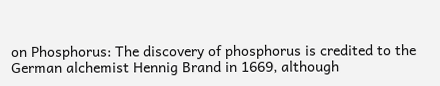on Phosphorus: The discovery of phosphorus is credited to the German alchemist Hennig Brand in 1669, although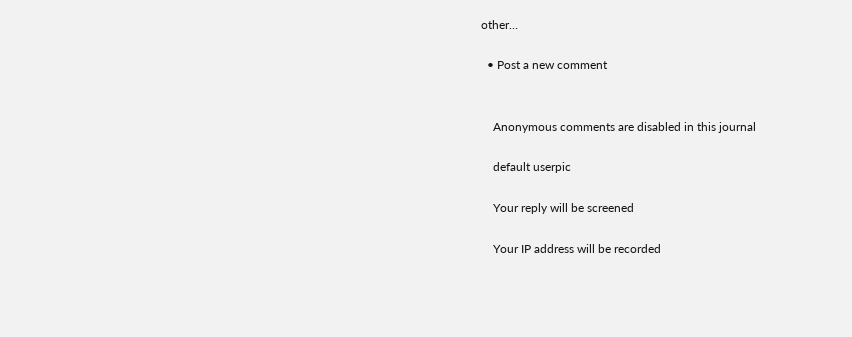other…

  • Post a new comment


    Anonymous comments are disabled in this journal

    default userpic

    Your reply will be screened

    Your IP address will be recorded